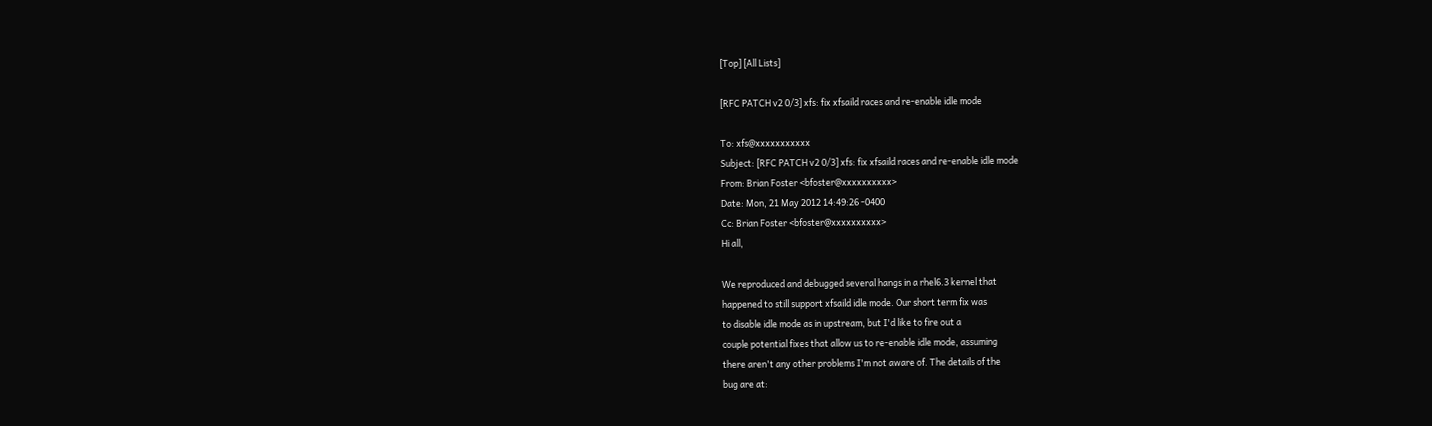[Top] [All Lists]

[RFC PATCH v2 0/3] xfs: fix xfsaild races and re-enable idle mode

To: xfs@xxxxxxxxxxx
Subject: [RFC PATCH v2 0/3] xfs: fix xfsaild races and re-enable idle mode
From: Brian Foster <bfoster@xxxxxxxxxx>
Date: Mon, 21 May 2012 14:49:26 -0400
Cc: Brian Foster <bfoster@xxxxxxxxxx>
Hi all,

We reproduced and debugged several hangs in a rhel6.3 kernel that
happened to still support xfsaild idle mode. Our short term fix was
to disable idle mode as in upstream, but I'd like to fire out a
couple potential fixes that allow us to re-enable idle mode, assuming
there aren't any other problems I'm not aware of. The details of the
bug are at: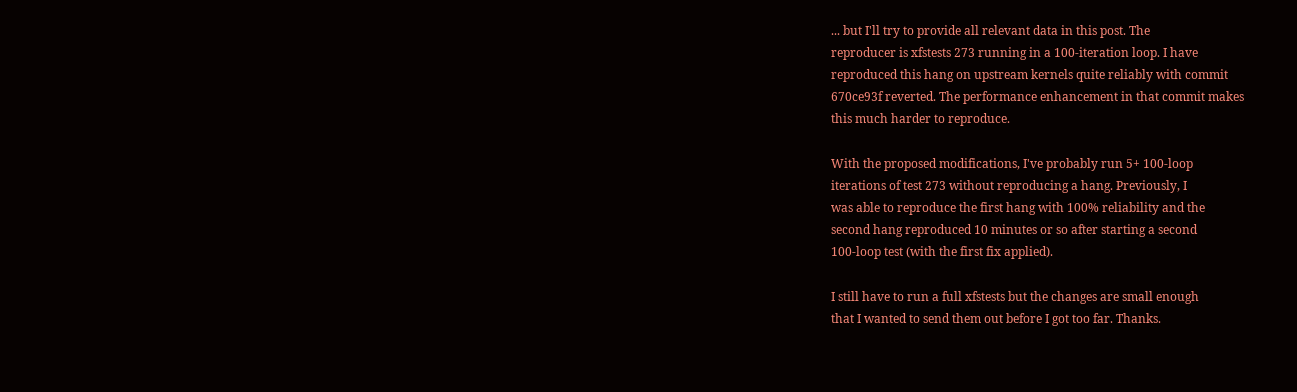... but I'll try to provide all relevant data in this post. The
reproducer is xfstests 273 running in a 100-iteration loop. I have
reproduced this hang on upstream kernels quite reliably with commit
670ce93f reverted. The performance enhancement in that commit makes
this much harder to reproduce.

With the proposed modifications, I've probably run 5+ 100-loop
iterations of test 273 without reproducing a hang. Previously, I
was able to reproduce the first hang with 100% reliability and the
second hang reproduced 10 minutes or so after starting a second
100-loop test (with the first fix applied).

I still have to run a full xfstests but the changes are small enough
that I wanted to send them out before I got too far. Thanks.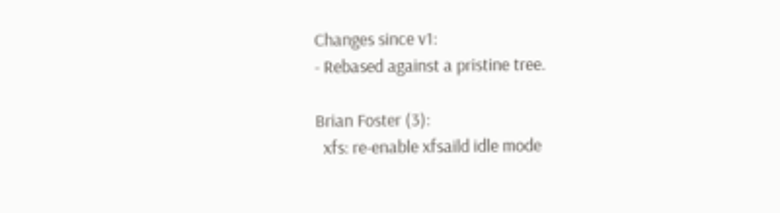Changes since v1:
- Rebased against a pristine tree.

Brian Foster (3):
  xfs: re-enable xfsaild idle mode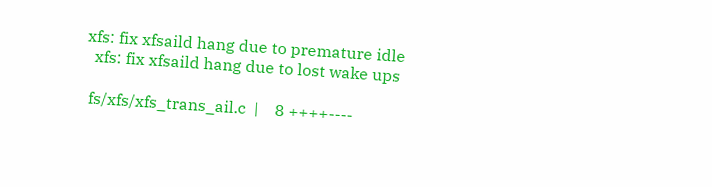xfs: fix xfsaild hang due to premature idle
  xfs: fix xfsaild hang due to lost wake ups

 fs/xfs/xfs_trans_ail.c  |    8 ++++----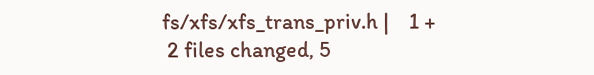fs/xfs/xfs_trans_priv.h |    1 +
 2 files changed, 5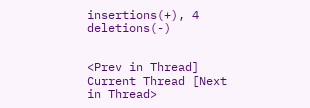insertions(+), 4 deletions(-)


<Prev in Thread] Current Thread [Next in Thread>